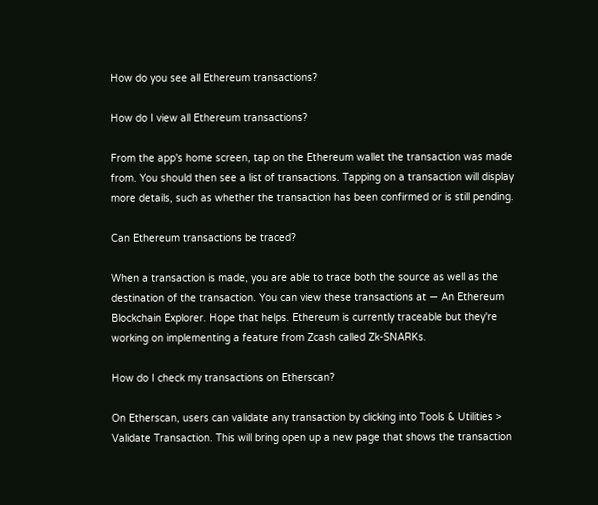How do you see all Ethereum transactions?

How do I view all Ethereum transactions?

From the app's home screen, tap on the Ethereum wallet the transaction was made from. You should then see a list of transactions. Tapping on a transaction will display more details, such as whether the transaction has been confirmed or is still pending.

Can Ethereum transactions be traced?

When a transaction is made, you are able to trace both the source as well as the destination of the transaction. You can view these transactions at — An Ethereum Blockchain Explorer. Hope that helps. Ethereum is currently traceable but they're working on implementing a feature from Zcash called Zk-SNARKs.

How do I check my transactions on Etherscan?

On Etherscan, users can validate any transaction by clicking into Tools & Utilities > Validate Transaction. This will bring open up a new page that shows the transaction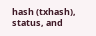hash (txhash), status, and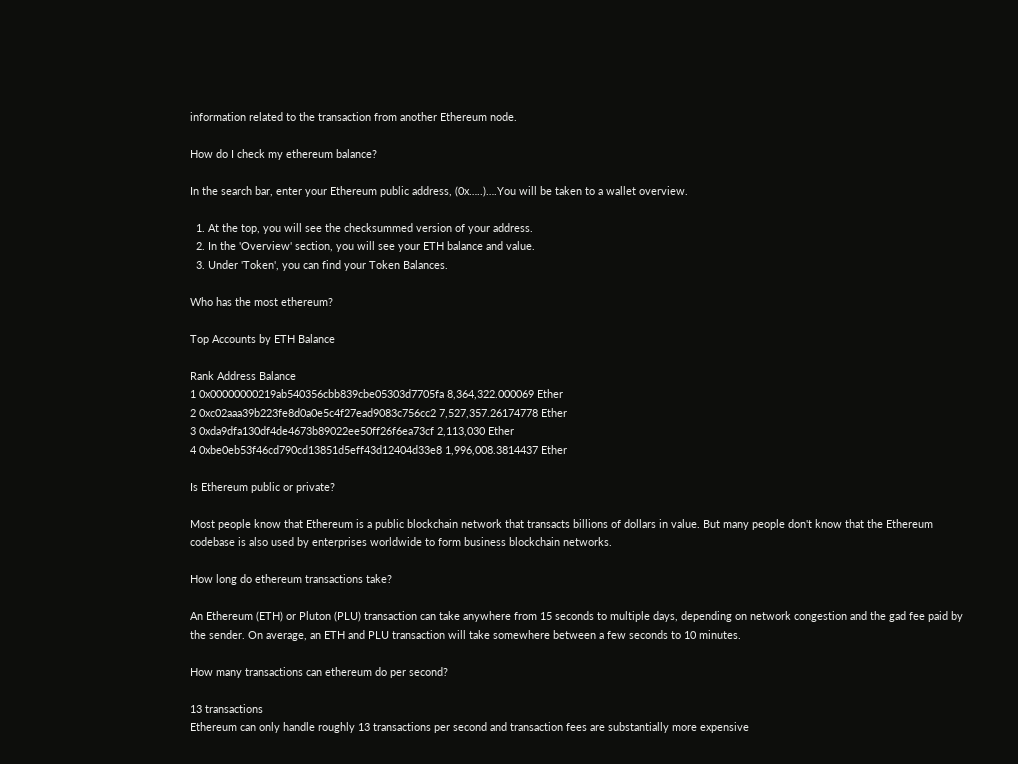information related to the transaction from another Ethereum node.

How do I check my ethereum balance?

In the search bar, enter your Ethereum public address, (0x…..)….You will be taken to a wallet overview.

  1. At the top, you will see the checksummed version of your address.
  2. In the 'Overview' section, you will see your ETH balance and value.
  3. Under 'Token', you can find your Token Balances.

Who has the most ethereum?

Top Accounts by ETH Balance

Rank Address Balance
1 0x00000000219ab540356cbb839cbe05303d7705fa 8,364,322.000069 Ether
2 0xc02aaa39b223fe8d0a0e5c4f27ead9083c756cc2 7,527,357.26174778 Ether
3 0xda9dfa130df4de4673b89022ee50ff26f6ea73cf 2,113,030 Ether
4 0xbe0eb53f46cd790cd13851d5eff43d12404d33e8 1,996,008.3814437 Ether

Is Ethereum public or private?

Most people know that Ethereum is a public blockchain network that transacts billions of dollars in value. But many people don't know that the Ethereum codebase is also used by enterprises worldwide to form business blockchain networks.

How long do ethereum transactions take?

An Ethereum (ETH) or Pluton (PLU) transaction can take anywhere from 15 seconds to multiple days, depending on network congestion and the gad fee paid by the sender. On average, an ETH and PLU transaction will take somewhere between a few seconds to 10 minutes.

How many transactions can ethereum do per second?

13 transactions
Ethereum can only handle roughly 13 transactions per second and transaction fees are substantially more expensive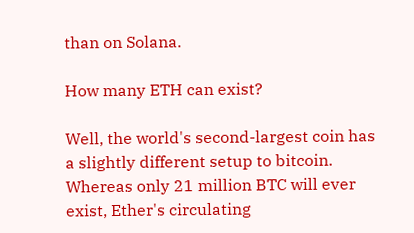than on Solana.

How many ETH can exist?

Well, the world's second-largest coin has a slightly different setup to bitcoin. Whereas only 21 million BTC will ever exist, Ether's circulating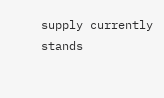supply currently stands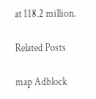at 118.2 million.

Related Posts

map Adblock